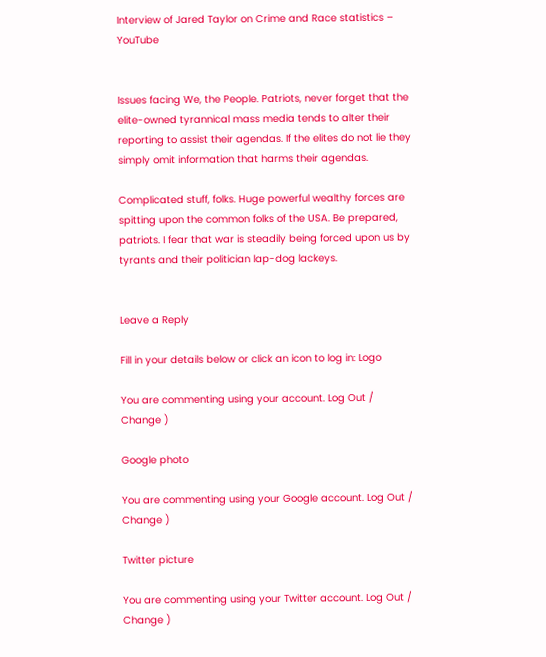Interview of Jared Taylor on Crime and Race statistics – YouTube


Issues facing We, the People. Patriots, never forget that the elite-owned tyrannical mass media tends to alter their reporting to assist their agendas. If the elites do not lie they simply omit information that harms their agendas.

Complicated stuff, folks. Huge powerful wealthy forces are spitting upon the common folks of the USA. Be prepared, patriots. I fear that war is steadily being forced upon us by tyrants and their politician lap-dog lackeys.


Leave a Reply

Fill in your details below or click an icon to log in: Logo

You are commenting using your account. Log Out /  Change )

Google photo

You are commenting using your Google account. Log Out /  Change )

Twitter picture

You are commenting using your Twitter account. Log Out /  Change )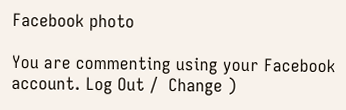Facebook photo

You are commenting using your Facebook account. Log Out /  Change )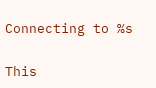Connecting to %s

This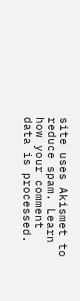site uses Akismet to reduce spam. Learn how your comment data is processed.